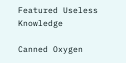Featured Useless Knowledge

Canned Oxygen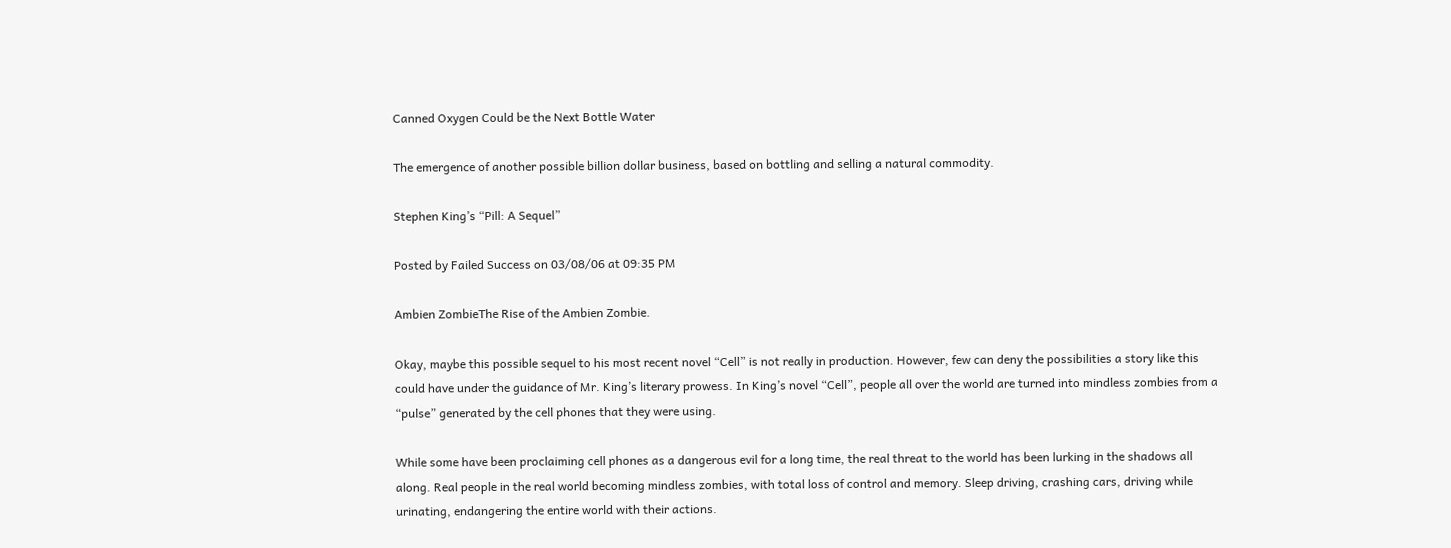Canned Oxygen Could be the Next Bottle Water

The emergence of another possible billion dollar business, based on bottling and selling a natural commodity.

Stephen King’s “Pill: A Sequel”

Posted by Failed Success on 03/08/06 at 09:35 PM

Ambien ZombieThe Rise of the Ambien Zombie.

Okay, maybe this possible sequel to his most recent novel “Cell” is not really in production. However, few can deny the possibilities a story like this could have under the guidance of Mr. King’s literary prowess. In King’s novel “Cell”, people all over the world are turned into mindless zombies from a “pulse” generated by the cell phones that they were using.

While some have been proclaiming cell phones as a dangerous evil for a long time, the real threat to the world has been lurking in the shadows all along. Real people in the real world becoming mindless zombies, with total loss of control and memory. Sleep driving, crashing cars, driving while urinating, endangering the entire world with their actions.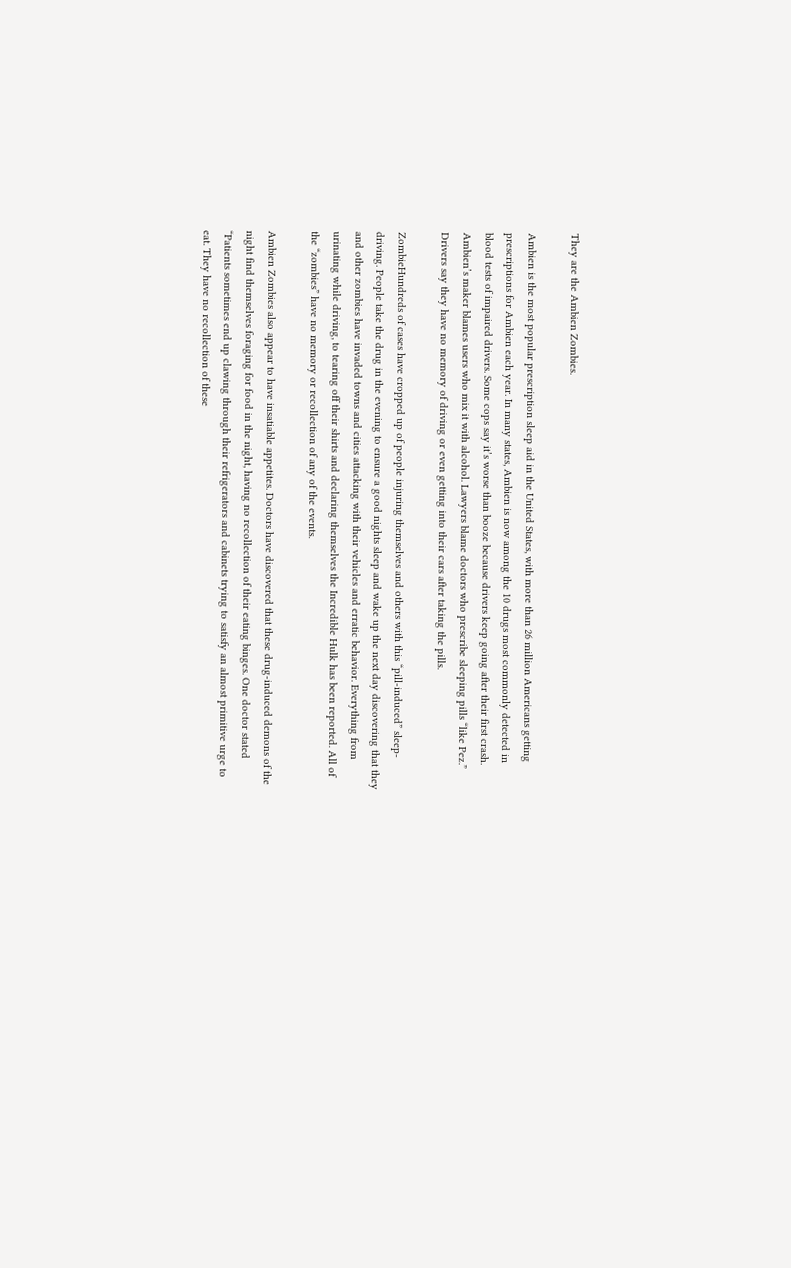They are the Ambien Zombies.

Ambien is the most popular prescription sleep aid in the United States, with more than 26 million Americans getting prescriptions for Ambien each year. In many states, Ambien is now among the 10 drugs most commonly detected in blood tests of impaired drivers. Some cops say it’s worse than booze because drivers keep going after their first crash. Ambien’s maker blames users who mix it with alcohol. Lawyers blame doctors who prescribe sleeping pills “like Pez.” Drivers say they have no memory of driving or even getting into their cars after taking the pills.

ZombieHundreds of cases have cropped up of people injuring themselves and others with this “pill-induced” sleep-driving. People take the drug in the evening to ensure a good nights sleep and wake up the next day discovering that they and other zombies have invaded towns and cities attacking with their vehicles and erratic behavior. Everything from urinating while driving, to tearing off their shirts and declaring themselves the Incredible Hulk has been reported. All of the “zombies” have no memory or recollection of any of the events.

Ambien Zombies also appear to have insatiable appetites. Doctors have discovered that these drug-induced demons of the night find themselves foraging for food in the night, having no recollection of their eating binges. One doctor stated “Patients sometimes end up clawing through their refrigerators and cabinets trying to satisfy an almost primitive urge to eat. They have no recollection of these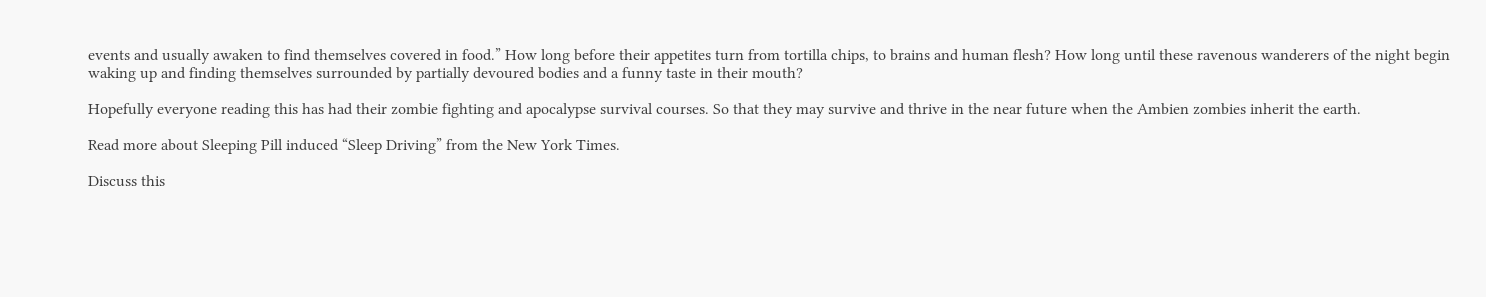events and usually awaken to find themselves covered in food.” How long before their appetites turn from tortilla chips, to brains and human flesh? How long until these ravenous wanderers of the night begin waking up and finding themselves surrounded by partially devoured bodies and a funny taste in their mouth?

Hopefully everyone reading this has had their zombie fighting and apocalypse survival courses. So that they may survive and thrive in the near future when the Ambien zombies inherit the earth.

Read more about Sleeping Pill induced “Sleep Driving” from the New York Times.

Discuss this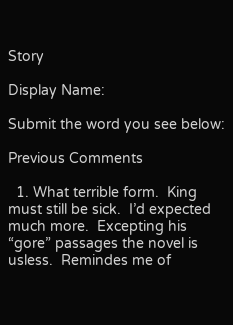Story

Display Name:

Submit the word you see below:

Previous Comments

  1. What terrible form.  King must still be sick.  I’d expected much more.  Excepting his “gore” passages the novel is usless.  Remindes me of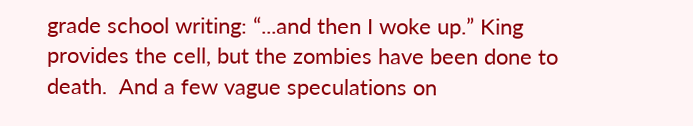grade school writing: “...and then I woke up.” King provides the cell, but the zombies have been done to death.  And a few vague speculations on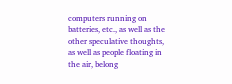computers running on batteries, etc., as well as the other speculative thoughts, as well as people floating in the air, belong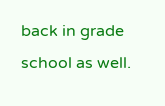back in grade school as well.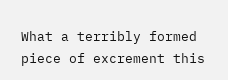What a terribly formed piece of excrement this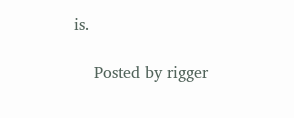is.

    Posted by rigger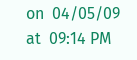on  04/05/09  at  09:14 PM